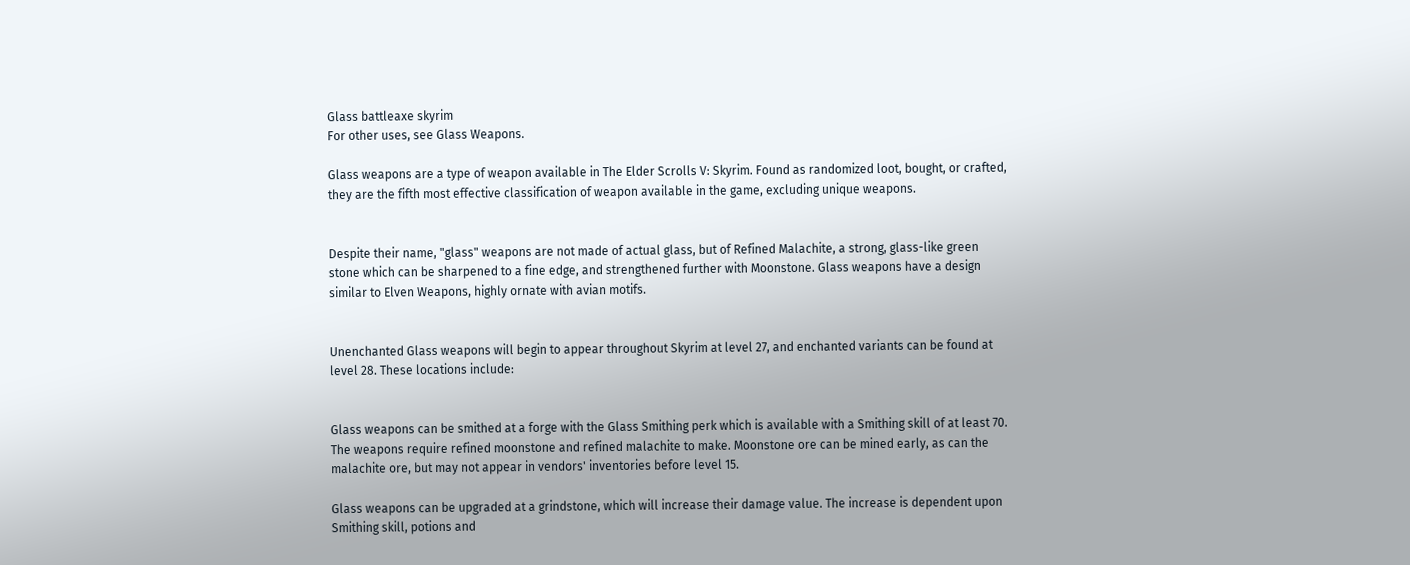Glass battleaxe skyrim
For other uses, see Glass Weapons.

Glass weapons are a type of weapon available in The Elder Scrolls V: Skyrim. Found as randomized loot, bought, or crafted, they are the fifth most effective classification of weapon available in the game, excluding unique weapons.


Despite their name, "glass" weapons are not made of actual glass, but of Refined Malachite, a strong, glass-like green stone which can be sharpened to a fine edge, and strengthened further with Moonstone. Glass weapons have a design similar to Elven Weapons, highly ornate with avian motifs.


Unenchanted Glass weapons will begin to appear throughout Skyrim at level 27, and enchanted variants can be found at level 28. These locations include:


Glass weapons can be smithed at a forge with the Glass Smithing perk which is available with a Smithing skill of at least 70. The weapons require refined moonstone and refined malachite to make. Moonstone ore can be mined early, as can the malachite ore, but may not appear in vendors' inventories before level 15.

Glass weapons can be upgraded at a grindstone, which will increase their damage value. The increase is dependent upon Smithing skill, potions and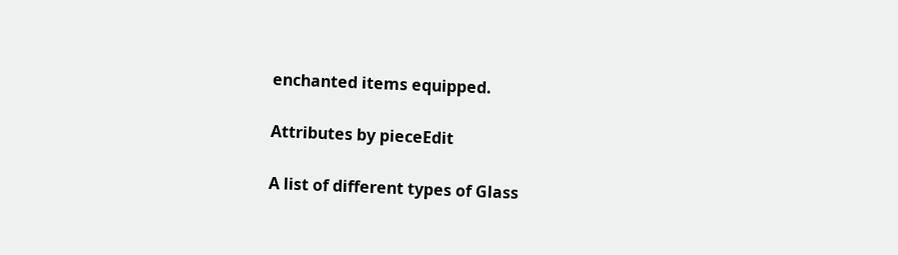enchanted items equipped.

Attributes by pieceEdit

A list of different types of Glass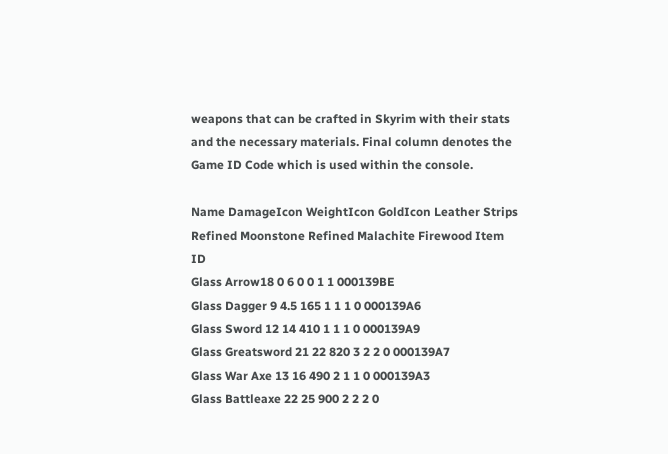weapons that can be crafted in Skyrim with their stats and the necessary materials. Final column denotes the Game ID Code which is used within the console.

Name DamageIcon WeightIcon GoldIcon Leather Strips Refined Moonstone Refined Malachite Firewood Item ID
Glass Arrow18 0 6 0 0 1 1 000139BE
Glass Dagger 9 4.5 165 1 1 1 0 000139A6
Glass Sword 12 14 410 1 1 1 0 000139A9
Glass Greatsword 21 22 820 3 2 2 0 000139A7
Glass War Axe 13 16 490 2 1 1 0 000139A3
Glass Battleaxe 22 25 900 2 2 2 0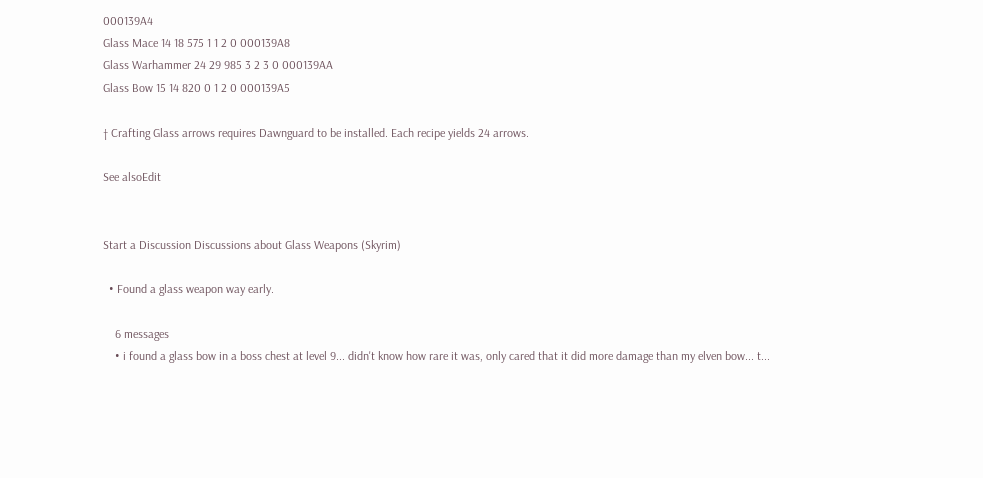000139A4
Glass Mace 14 18 575 1 1 2 0 000139A8
Glass Warhammer 24 29 985 3 2 3 0 000139AA
Glass Bow 15 14 820 0 1 2 0 000139A5

† Crafting Glass arrows requires Dawnguard to be installed. Each recipe yields 24 arrows.

See alsoEdit


Start a Discussion Discussions about Glass Weapons (Skyrim)

  • Found a glass weapon way early.

    6 messages
    • i found a glass bow in a boss chest at level 9... didn't know how rare it was, only cared that it did more damage than my elven bow... t...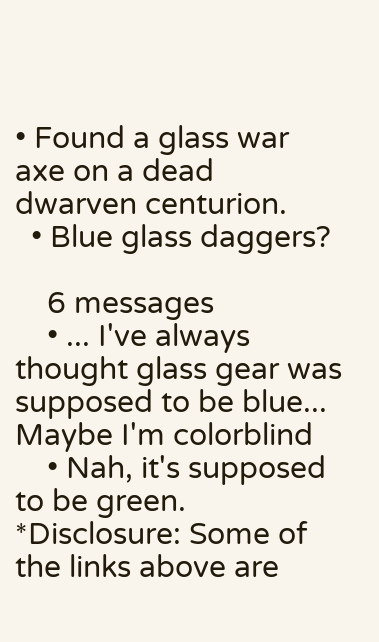• Found a glass war axe on a dead dwarven centurion.
  • Blue glass daggers?

    6 messages
    • ... I've always thought glass gear was supposed to be blue... Maybe I'm colorblind
    • Nah, it's supposed to be green.
*Disclosure: Some of the links above are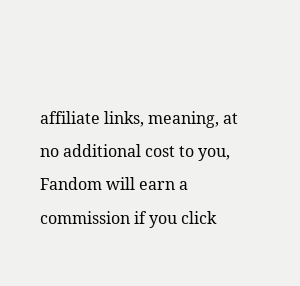affiliate links, meaning, at no additional cost to you, Fandom will earn a commission if you click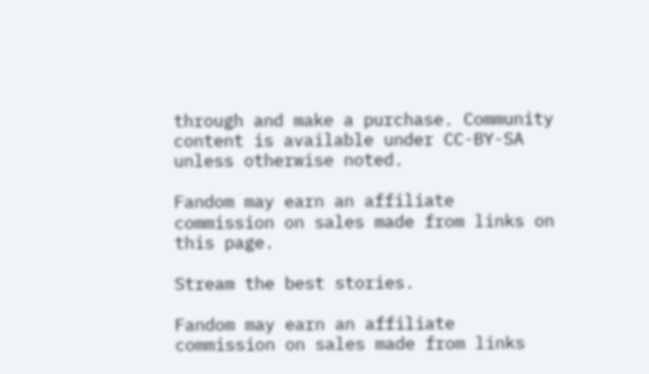through and make a purchase. Community content is available under CC-BY-SA unless otherwise noted.

Fandom may earn an affiliate commission on sales made from links on this page.

Stream the best stories.

Fandom may earn an affiliate commission on sales made from links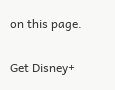on this page.

Get Disney+